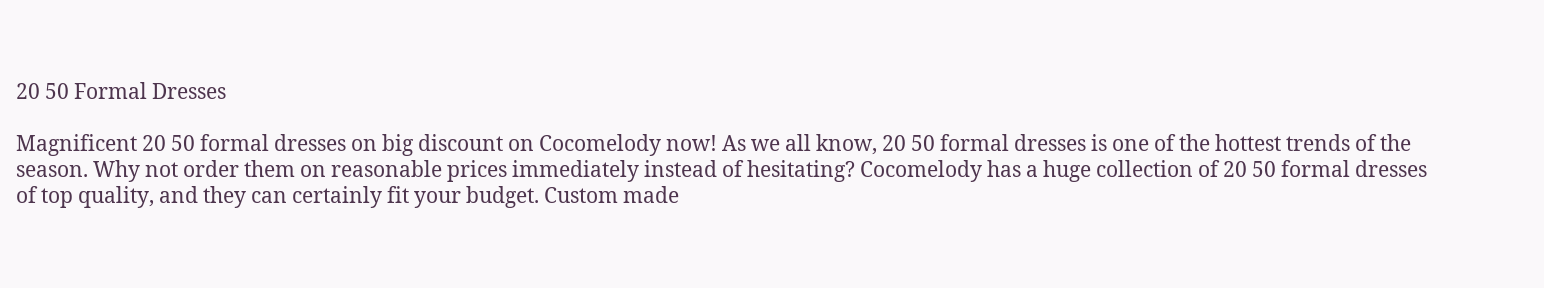20 50 Formal Dresses

Magnificent 20 50 formal dresses on big discount on Cocomelody now! As we all know, 20 50 formal dresses is one of the hottest trends of the season. Why not order them on reasonable prices immediately instead of hesitating? Cocomelody has a huge collection of 20 50 formal dresses of top quality, and they can certainly fit your budget. Custom made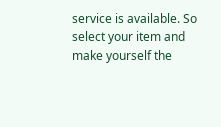service is available. So select your item and make yourself the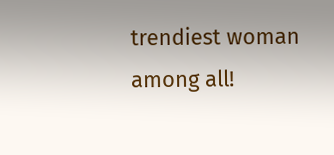trendiest woman among all!